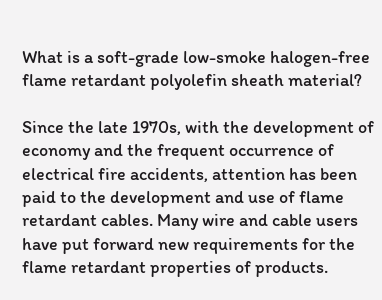What is a soft-grade low-smoke halogen-free flame retardant polyolefin sheath material?

Since the late 1970s, with the development of economy and the frequent occurrence of electrical fire accidents, attention has been paid to the development and use of flame retardant cables. Many wire and cable users have put forward new requirements for the flame retardant properties of products.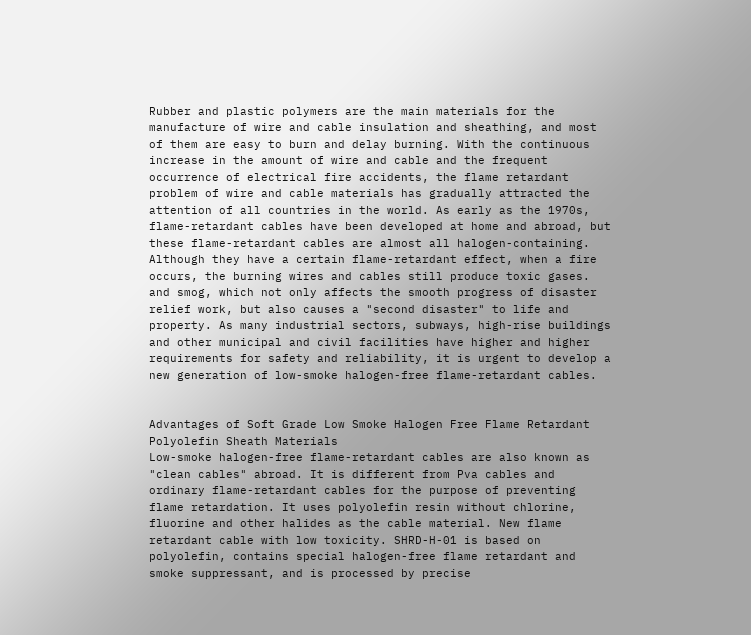Rubber and plastic polymers are the main materials for the manufacture of wire and cable insulation and sheathing, and most of them are easy to burn and delay burning. With the continuous increase in the amount of wire and cable and the frequent occurrence of electrical fire accidents, the flame retardant problem of wire and cable materials has gradually attracted the attention of all countries in the world. As early as the 1970s, flame-retardant cables have been developed at home and abroad, but these flame-retardant cables are almost all halogen-containing. Although they have a certain flame-retardant effect, when a fire occurs, the burning wires and cables still produce toxic gases. and smog, which not only affects the smooth progress of disaster relief work, but also causes a "second disaster" to life and property. As many industrial sectors, subways, high-rise buildings and other municipal and civil facilities have higher and higher requirements for safety and reliability, it is urgent to develop a new generation of low-smoke halogen-free flame-retardant cables.


Advantages of Soft Grade Low Smoke Halogen Free Flame Retardant Polyolefin Sheath Materials
Low-smoke halogen-free flame-retardant cables are also known as "clean cables" abroad. It is different from Pva cables and ordinary flame-retardant cables for the purpose of preventing flame retardation. It uses polyolefin resin without chlorine, fluorine and other halides as the cable material. New flame retardant cable with low toxicity. SHRD-H-01 is based on polyolefin, contains special halogen-free flame retardant and smoke suppressant, and is processed by precise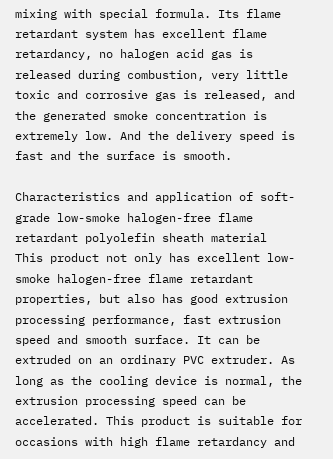mixing with special formula. Its flame retardant system has excellent flame retardancy, no halogen acid gas is released during combustion, very little toxic and corrosive gas is released, and the generated smoke concentration is extremely low. And the delivery speed is fast and the surface is smooth.

Characteristics and application of soft-grade low-smoke halogen-free flame retardant polyolefin sheath material
This product not only has excellent low-smoke halogen-free flame retardant properties, but also has good extrusion processing performance, fast extrusion speed and smooth surface. It can be extruded on an ordinary PVC extruder. As long as the cooling device is normal, the extrusion processing speed can be accelerated. This product is suitable for occasions with high flame retardancy and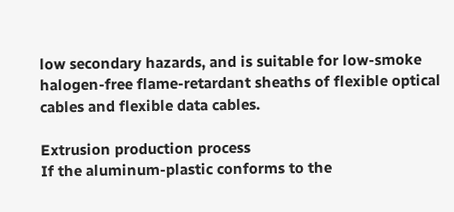low secondary hazards, and is suitable for low-smoke halogen-free flame-retardant sheaths of flexible optical cables and flexible data cables.

Extrusion production process
If the aluminum-plastic conforms to the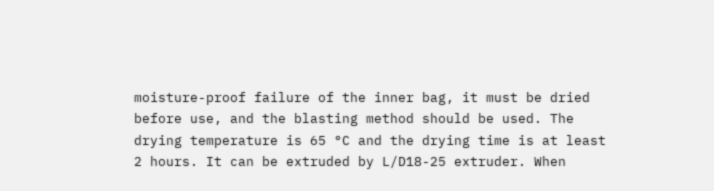moisture-proof failure of the inner bag, it must be dried before use, and the blasting method should be used. The drying temperature is 65 °C and the drying time is at least 2 hours. It can be extruded by L/D18-25 extruder. When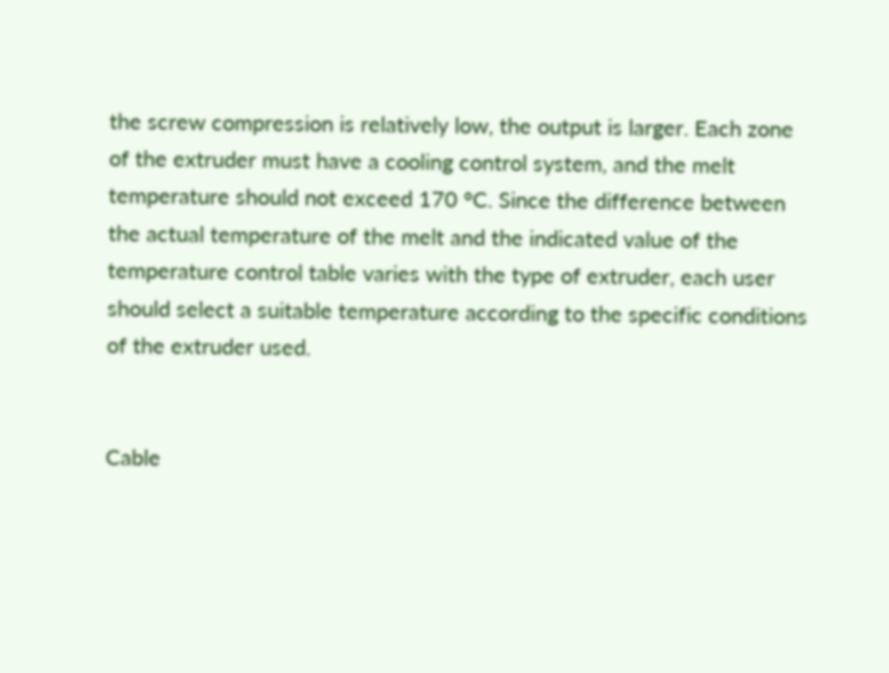the screw compression is relatively low, the output is larger. Each zone of the extruder must have a cooling control system, and the melt temperature should not exceed 170 °C. Since the difference between the actual temperature of the melt and the indicated value of the temperature control table varies with the type of extruder, each user should select a suitable temperature according to the specific conditions of the extruder used.


Cable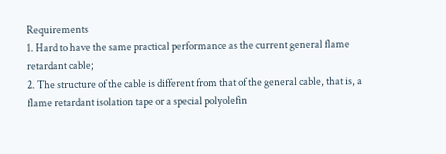Requirements
1. Hard to have the same practical performance as the current general flame retardant cable;
2. The structure of the cable is different from that of the general cable, that is, a flame retardant isolation tape or a special polyolefin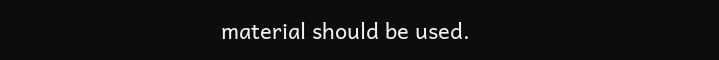material should be used.